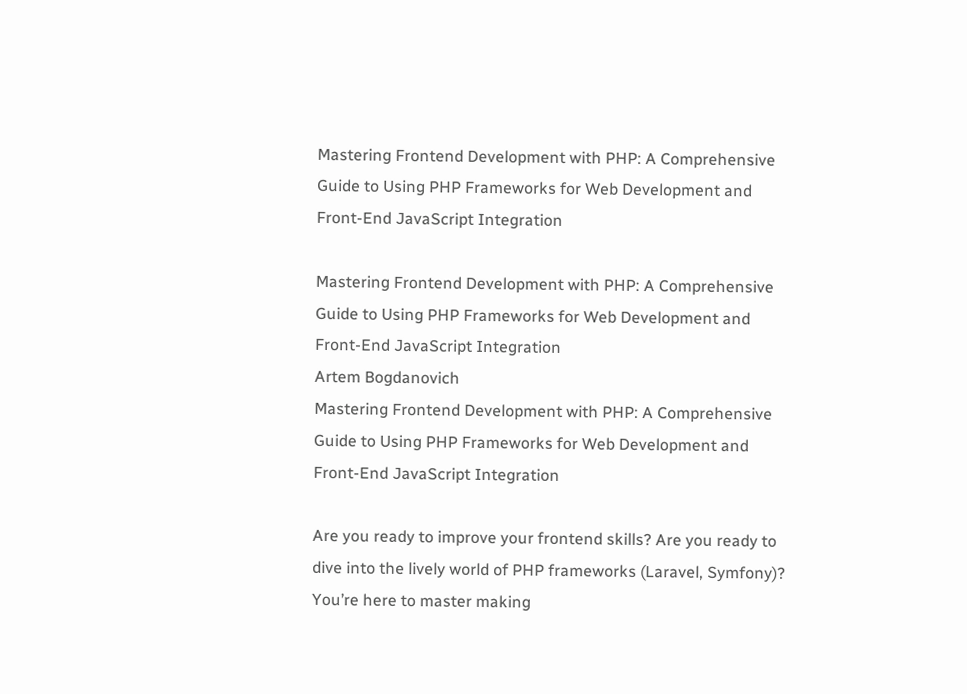Mastering Frontend Development with PHP: A Comprehensive Guide to Using PHP Frameworks for Web Development and Front-End JavaScript Integration

Mastering Frontend Development with PHP: A Comprehensive Guide to Using PHP Frameworks for Web Development and Front-End JavaScript Integration
Artem Bogdanovich
Mastering Frontend Development with PHP: A Comprehensive Guide to Using PHP Frameworks for Web Development and Front-End JavaScript Integration

Are you ready to improve your frontend skills? Are you ready to dive into the lively world of PHP frameworks (Laravel, Symfony)? You’re here to master making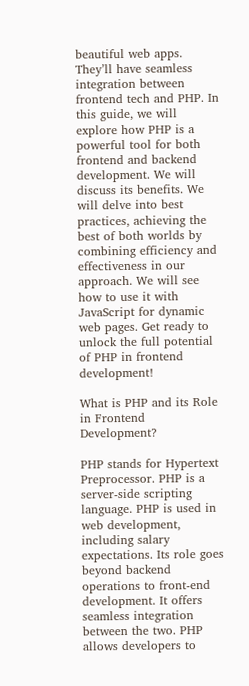beautiful web apps. They’ll have seamless integration between frontend tech and PHP. In this guide, we will explore how PHP is a powerful tool for both frontend and backend development. We will discuss its benefits. We will delve into best practices, achieving the best of both worlds by combining efficiency and effectiveness in our approach. We will see how to use it with JavaScript for dynamic web pages. Get ready to unlock the full potential of PHP in frontend development!

What is PHP and its Role in Frontend Development?

PHP stands for Hypertext Preprocessor. PHP is a server-side scripting language. PHP is used in web development, including salary expectations. Its role goes beyond backend operations to front-end development. It offers seamless integration between the two. PHP allows developers to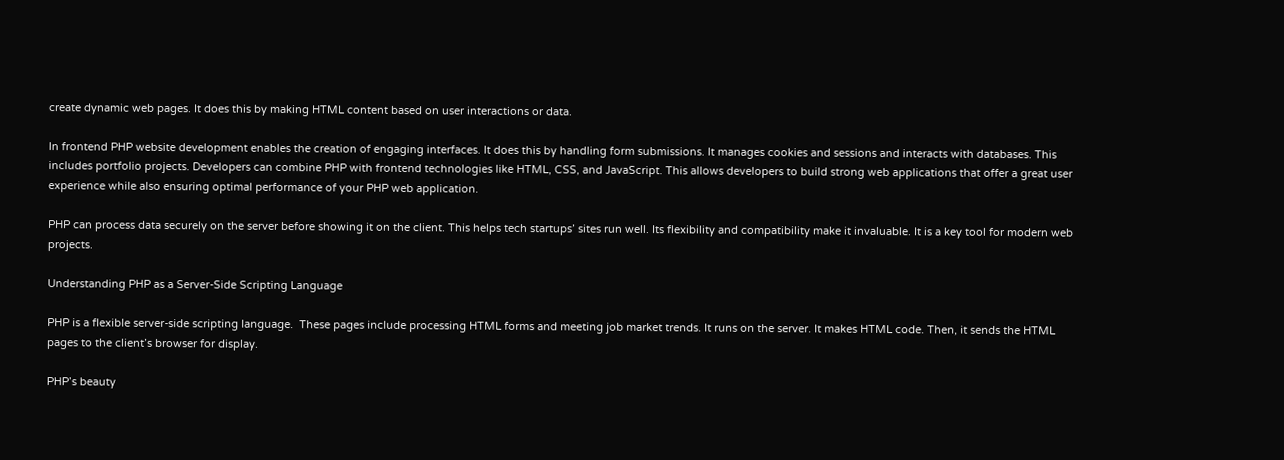create dynamic web pages. It does this by making HTML content based on user interactions or data.

In frontend PHP website development enables the creation of engaging interfaces. It does this by handling form submissions. It manages cookies and sessions and interacts with databases. This includes portfolio projects. Developers can combine PHP with frontend technologies like HTML, CSS, and JavaScript. This allows developers to build strong web applications that offer a great user experience while also ensuring optimal performance of your PHP web application.

PHP can process data securely on the server before showing it on the client. This helps tech startups’ sites run well. Its flexibility and compatibility make it invaluable. It is a key tool for modern web projects.

Understanding PHP as a Server-Side Scripting Language

PHP is a flexible server-side scripting language.  These pages include processing HTML forms and meeting job market trends. It runs on the server. It makes HTML code. Then, it sends the HTML pages to the client’s browser for display.

PHP’s beauty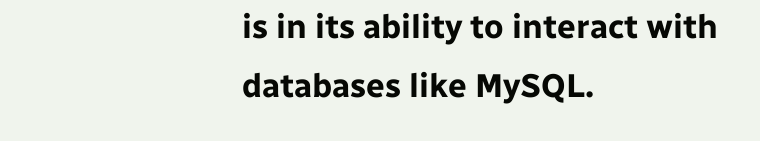is in its ability to interact with databases like MySQL.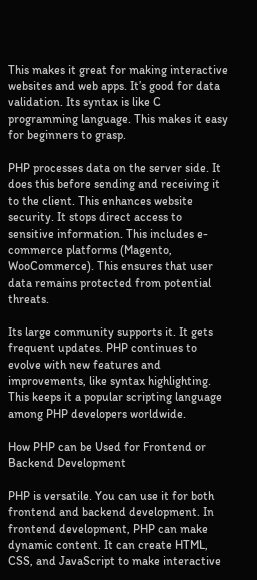This makes it great for making interactive websites and web apps. It’s good for data validation. Its syntax is like C programming language. This makes it easy for beginners to grasp.

PHP processes data on the server side. It does this before sending and receiving it to the client. This enhances website security. It stops direct access to sensitive information. This includes e-commerce platforms (Magento, WooCommerce). This ensures that user data remains protected from potential threats.

Its large community supports it. It gets frequent updates. PHP continues to evolve with new features and improvements, like syntax highlighting. This keeps it a popular scripting language among PHP developers worldwide.

How PHP can be Used for Frontend or Backend Development

PHP is versatile. You can use it for both frontend and backend development. In frontend development, PHP can make dynamic content. It can create HTML, CSS, and JavaScript to make interactive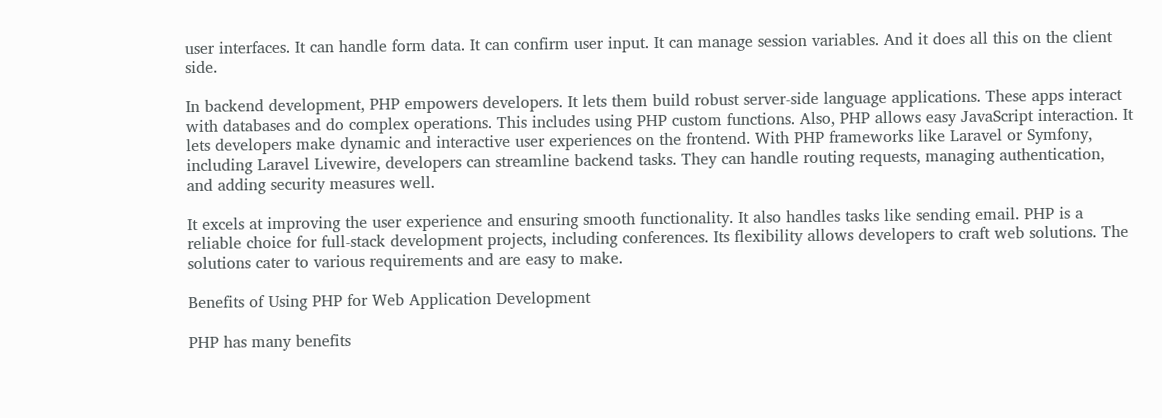user interfaces. It can handle form data. It can confirm user input. It can manage session variables. And it does all this on the client side.

In backend development, PHP empowers developers. It lets them build robust server-side language applications. These apps interact with databases and do complex operations. This includes using PHP custom functions. Also, PHP allows easy JavaScript interaction. It lets developers make dynamic and interactive user experiences on the frontend. With PHP frameworks like Laravel or Symfony, including Laravel Livewire, developers can streamline backend tasks. They can handle routing requests, managing authentication, and adding security measures well.

It excels at improving the user experience and ensuring smooth functionality. It also handles tasks like sending email. PHP is a reliable choice for full-stack development projects, including conferences. Its flexibility allows developers to craft web solutions. The solutions cater to various requirements and are easy to make.

Benefits of Using PHP for Web Application Development

PHP has many benefits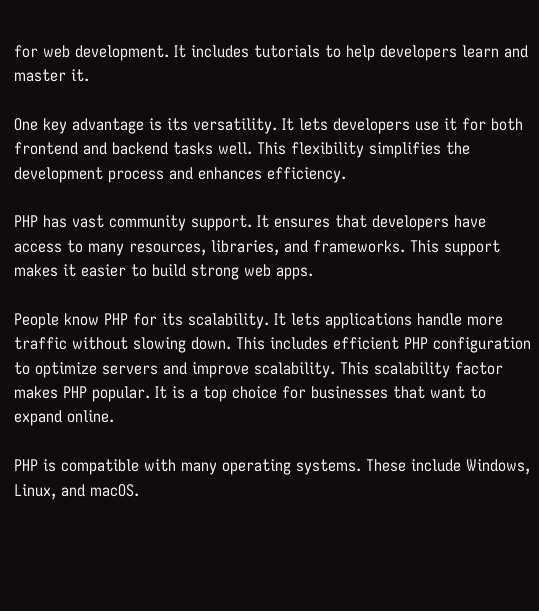for web development. It includes tutorials to help developers learn and master it.

One key advantage is its versatility. It lets developers use it for both frontend and backend tasks well. This flexibility simplifies the development process and enhances efficiency.

PHP has vast community support. It ensures that developers have access to many resources, libraries, and frameworks. This support makes it easier to build strong web apps.

People know PHP for its scalability. It lets applications handle more traffic without slowing down. This includes efficient PHP configuration to optimize servers and improve scalability. This scalability factor makes PHP popular. It is a top choice for businesses that want to expand online.

PHP is compatible with many operating systems. These include Windows, Linux, and macOS.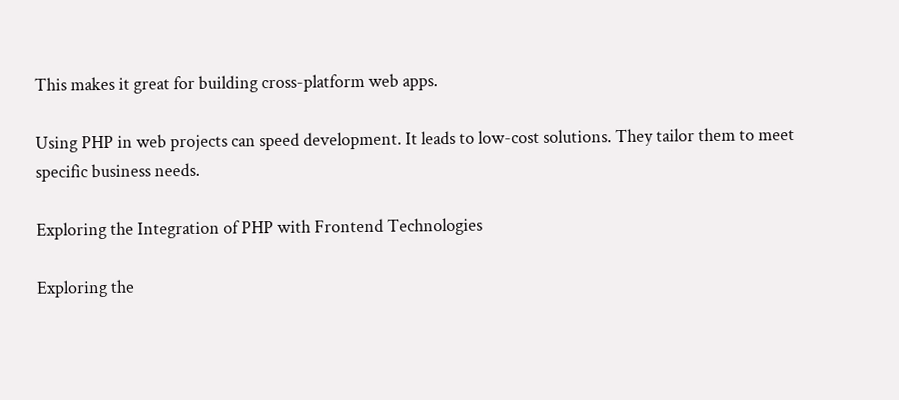This makes it great for building cross-platform web apps.

Using PHP in web projects can speed development. It leads to low-cost solutions. They tailor them to meet specific business needs.

Exploring the Integration of PHP with Frontend Technologies

Exploring the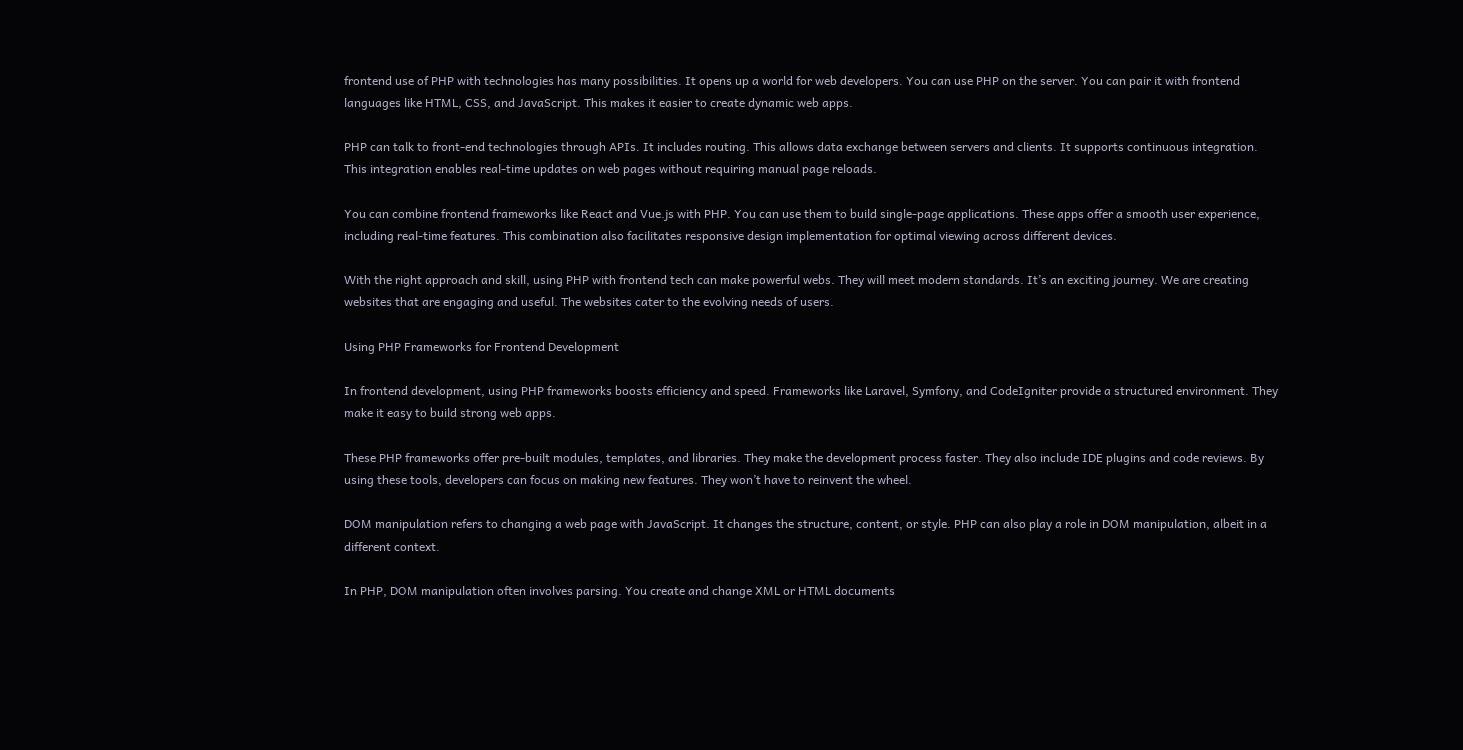frontend use of PHP with technologies has many possibilities. It opens up a world for web developers. You can use PHP on the server. You can pair it with frontend languages like HTML, CSS, and JavaScript. This makes it easier to create dynamic web apps.

PHP can talk to front-end technologies through APIs. It includes routing. This allows data exchange between servers and clients. It supports continuous integration. This integration enables real-time updates on web pages without requiring manual page reloads.

You can combine frontend frameworks like React and Vue.js with PHP. You can use them to build single-page applications. These apps offer a smooth user experience, including real-time features. This combination also facilitates responsive design implementation for optimal viewing across different devices.

With the right approach and skill, using PHP with frontend tech can make powerful webs. They will meet modern standards. It’s an exciting journey. We are creating websites that are engaging and useful. The websites cater to the evolving needs of users.

Using PHP Frameworks for Frontend Development

In frontend development, using PHP frameworks boosts efficiency and speed. Frameworks like Laravel, Symfony, and CodeIgniter provide a structured environment. They make it easy to build strong web apps.

These PHP frameworks offer pre-built modules, templates, and libraries. They make the development process faster. They also include IDE plugins and code reviews. By using these tools, developers can focus on making new features. They won’t have to reinvent the wheel.

DOM manipulation refers to changing a web page with JavaScript. It changes the structure, content, or style. PHP can also play a role in DOM manipulation, albeit in a different context.

In PHP, DOM manipulation often involves parsing. You create and change XML or HTML documents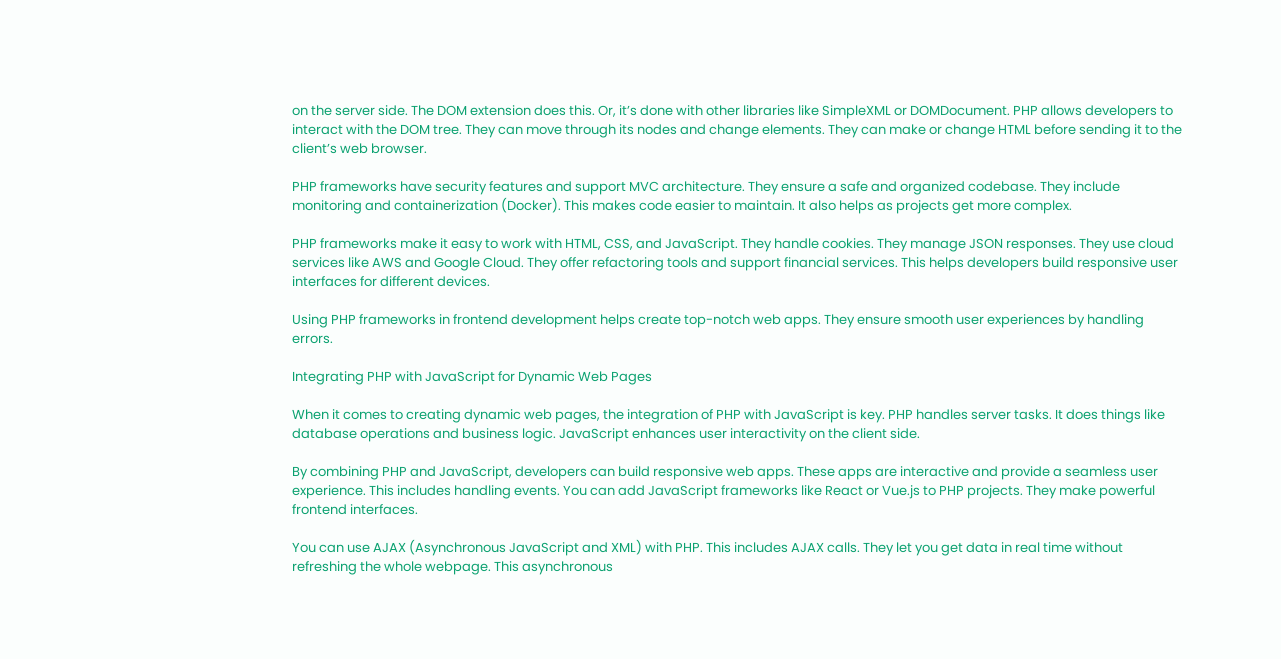on the server side. The DOM extension does this. Or, it’s done with other libraries like SimpleXML or DOMDocument. PHP allows developers to interact with the DOM tree. They can move through its nodes and change elements. They can make or change HTML before sending it to the client’s web browser.

PHP frameworks have security features and support MVC architecture. They ensure a safe and organized codebase. They include monitoring and containerization (Docker). This makes code easier to maintain. It also helps as projects get more complex.

PHP frameworks make it easy to work with HTML, CSS, and JavaScript. They handle cookies. They manage JSON responses. They use cloud services like AWS and Google Cloud. They offer refactoring tools and support financial services. This helps developers build responsive user interfaces for different devices.

Using PHP frameworks in frontend development helps create top-notch web apps. They ensure smooth user experiences by handling errors.

Integrating PHP with JavaScript for Dynamic Web Pages

When it comes to creating dynamic web pages, the integration of PHP with JavaScript is key. PHP handles server tasks. It does things like database operations and business logic. JavaScript enhances user interactivity on the client side.

By combining PHP and JavaScript, developers can build responsive web apps. These apps are interactive and provide a seamless user experience. This includes handling events. You can add JavaScript frameworks like React or Vue.js to PHP projects. They make powerful frontend interfaces.

You can use AJAX (Asynchronous JavaScript and XML) with PHP. This includes AJAX calls. They let you get data in real time without refreshing the whole webpage. This asynchronous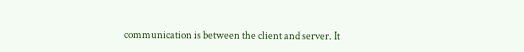communication is between the client and server. It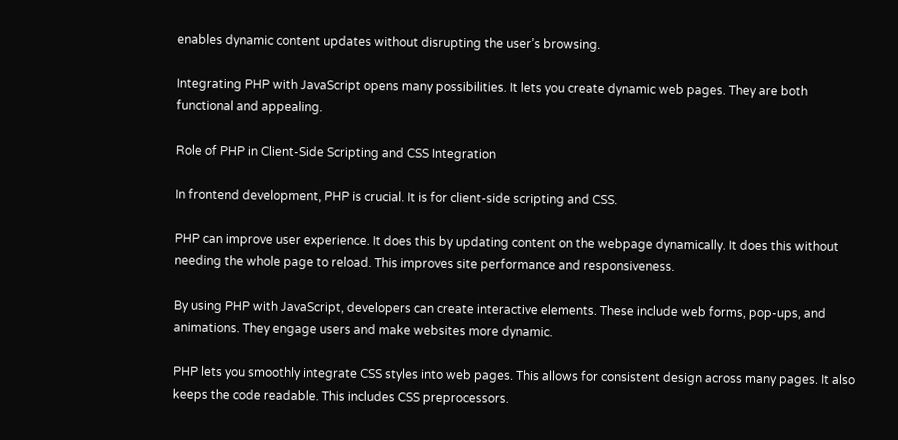enables dynamic content updates without disrupting the user’s browsing.

Integrating PHP with JavaScript opens many possibilities. It lets you create dynamic web pages. They are both functional and appealing.

Role of PHP in Client-Side Scripting and CSS Integration

In frontend development, PHP is crucial. It is for client-side scripting and CSS.

PHP can improve user experience. It does this by updating content on the webpage dynamically. It does this without needing the whole page to reload. This improves site performance and responsiveness.

By using PHP with JavaScript, developers can create interactive elements. These include web forms, pop-ups, and animations. They engage users and make websites more dynamic.

PHP lets you smoothly integrate CSS styles into web pages. This allows for consistent design across many pages. It also keeps the code readable. This includes CSS preprocessors.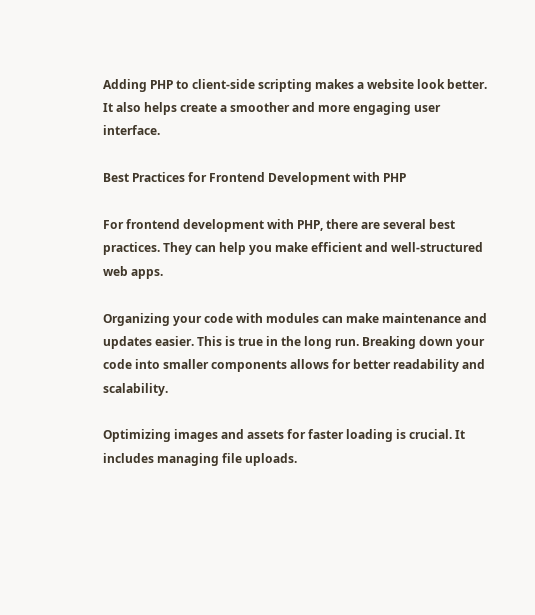Adding PHP to client-side scripting makes a website look better. It also helps create a smoother and more engaging user interface.

Best Practices for Frontend Development with PHP

For frontend development with PHP, there are several best practices. They can help you make efficient and well-structured web apps.

Organizing your code with modules can make maintenance and updates easier. This is true in the long run. Breaking down your code into smaller components allows for better readability and scalability.

Optimizing images and assets for faster loading is crucial. It includes managing file uploads.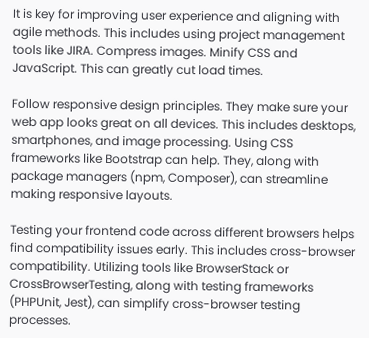It is key for improving user experience and aligning with agile methods. This includes using project management tools like JIRA. Compress images. Minify CSS and JavaScript. This can greatly cut load times.

Follow responsive design principles. They make sure your web app looks great on all devices. This includes desktops, smartphones, and image processing. Using CSS frameworks like Bootstrap can help. They, along with package managers (npm, Composer), can streamline making responsive layouts.

Testing your frontend code across different browsers helps find compatibility issues early. This includes cross-browser compatibility. Utilizing tools like BrowserStack or CrossBrowserTesting, along with testing frameworks (PHPUnit, Jest), can simplify cross-browser testing processes.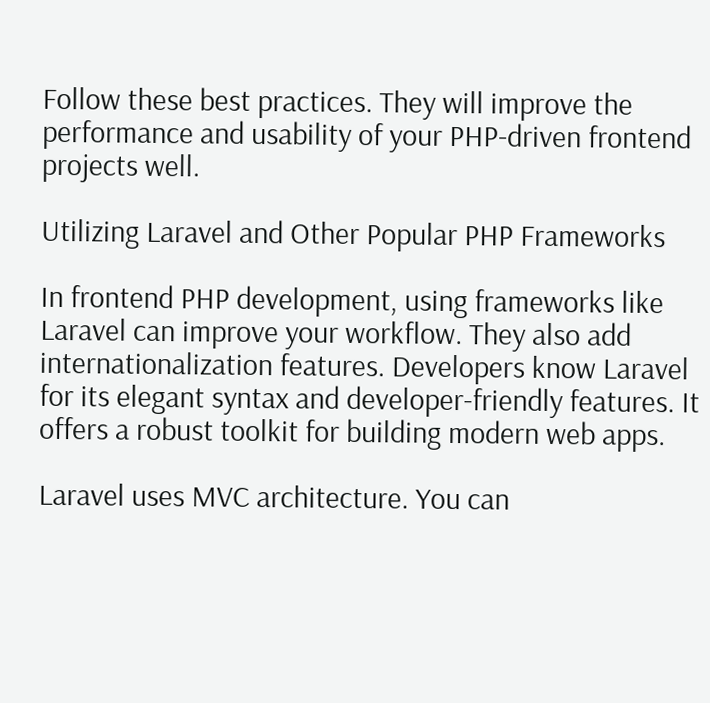Follow these best practices. They will improve the performance and usability of your PHP-driven frontend projects well.

Utilizing Laravel and Other Popular PHP Frameworks

In frontend PHP development, using frameworks like Laravel can improve your workflow. They also add internationalization features. Developers know Laravel for its elegant syntax and developer-friendly features. It offers a robust toolkit for building modern web apps.

Laravel uses MVC architecture. You can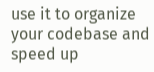use it to organize your codebase and speed up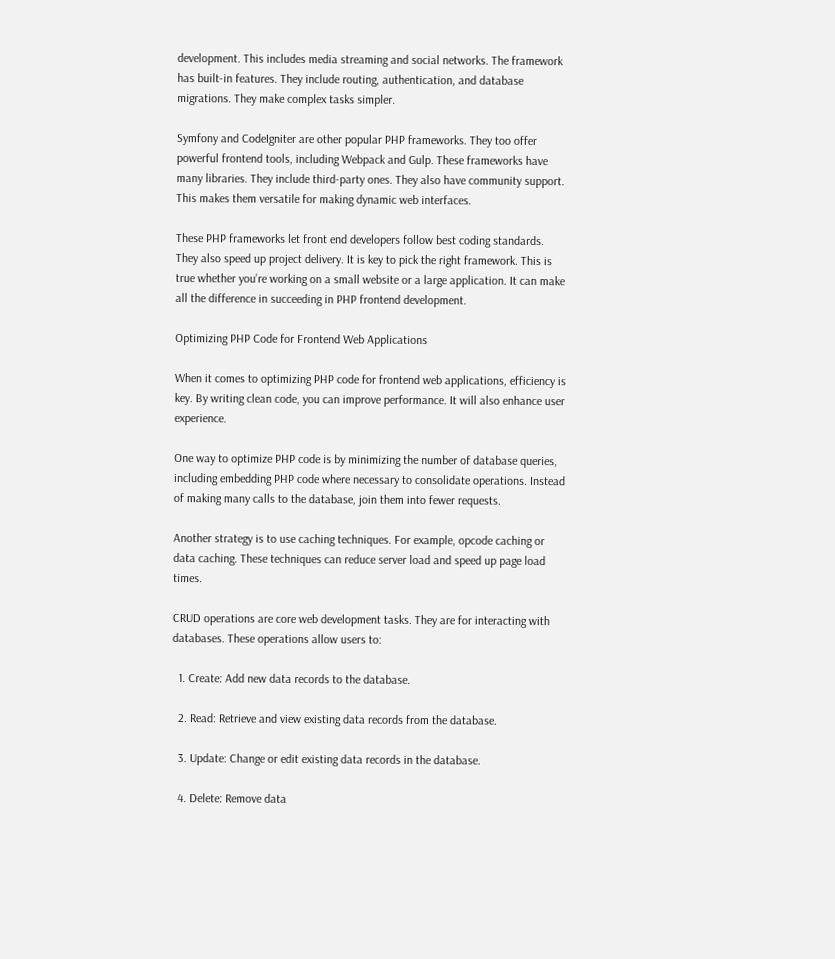development. This includes media streaming and social networks. The framework has built-in features. They include routing, authentication, and database migrations. They make complex tasks simpler.

Symfony and CodeIgniter are other popular PHP frameworks. They too offer powerful frontend tools, including Webpack and Gulp. These frameworks have many libraries. They include third-party ones. They also have community support. This makes them versatile for making dynamic web interfaces.

These PHP frameworks let front end developers follow best coding standards. They also speed up project delivery. It is key to pick the right framework. This is true whether you’re working on a small website or a large application. It can make all the difference in succeeding in PHP frontend development.

Optimizing PHP Code for Frontend Web Applications

When it comes to optimizing PHP code for frontend web applications, efficiency is key. By writing clean code, you can improve performance. It will also enhance user experience.

One way to optimize PHP code is by minimizing the number of database queries, including embedding PHP code where necessary to consolidate operations. Instead of making many calls to the database, join them into fewer requests.

Another strategy is to use caching techniques. For example, opcode caching or data caching. These techniques can reduce server load and speed up page load times.

CRUD operations are core web development tasks. They are for interacting with databases. These operations allow users to:

  1. Create: Add new data records to the database.

  2. Read: Retrieve and view existing data records from the database.

  3. Update: Change or edit existing data records in the database.

  4. Delete: Remove data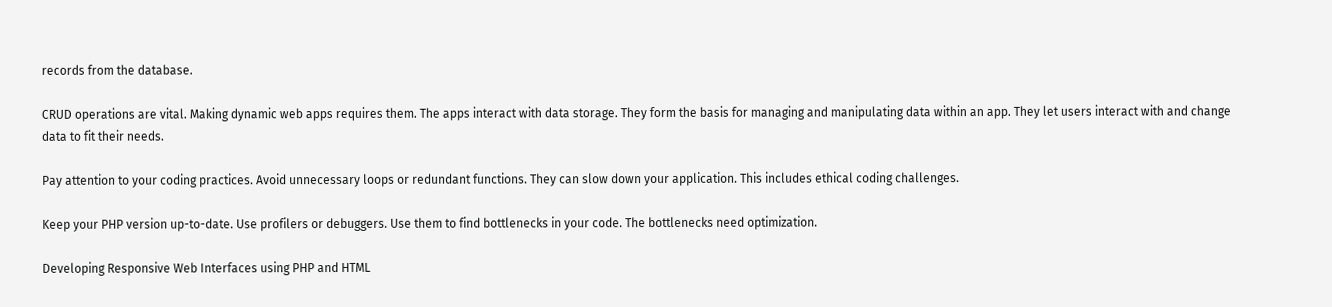records from the database.

CRUD operations are vital. Making dynamic web apps requires them. The apps interact with data storage. They form the basis for managing and manipulating data within an app. They let users interact with and change data to fit their needs.

Pay attention to your coding practices. Avoid unnecessary loops or redundant functions. They can slow down your application. This includes ethical coding challenges.

Keep your PHP version up-to-date. Use profilers or debuggers. Use them to find bottlenecks in your code. The bottlenecks need optimization.

Developing Responsive Web Interfaces using PHP and HTML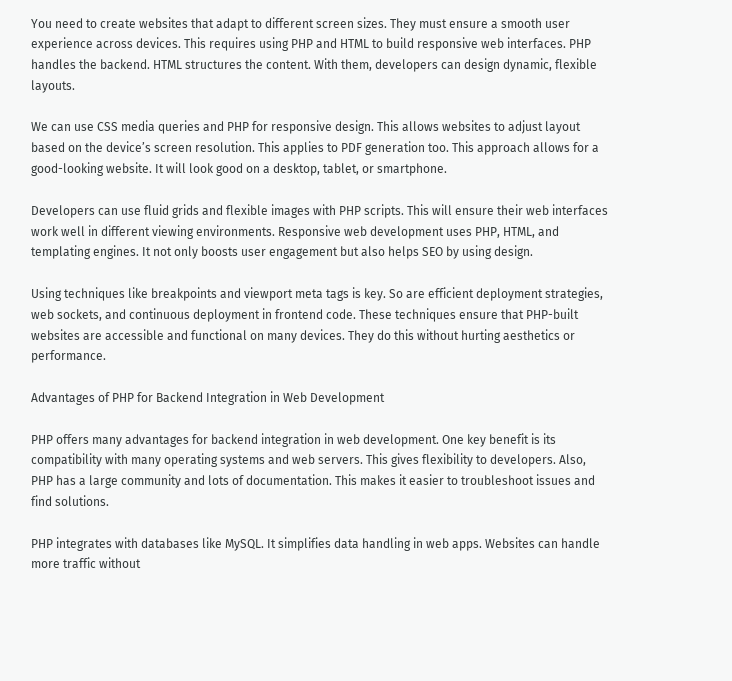You need to create websites that adapt to different screen sizes. They must ensure a smooth user experience across devices. This requires using PHP and HTML to build responsive web interfaces. PHP handles the backend. HTML structures the content. With them, developers can design dynamic, flexible layouts.

We can use CSS media queries and PHP for responsive design. This allows websites to adjust layout based on the device’s screen resolution. This applies to PDF generation too. This approach allows for a good-looking website. It will look good on a desktop, tablet, or smartphone.

Developers can use fluid grids and flexible images with PHP scripts. This will ensure their web interfaces work well in different viewing environments. Responsive web development uses PHP, HTML, and templating engines. It not only boosts user engagement but also helps SEO by using design.

Using techniques like breakpoints and viewport meta tags is key. So are efficient deployment strategies, web sockets, and continuous deployment in frontend code. These techniques ensure that PHP-built websites are accessible and functional on many devices. They do this without hurting aesthetics or performance.

Advantages of PHP for Backend Integration in Web Development

PHP offers many advantages for backend integration in web development. One key benefit is its compatibility with many operating systems and web servers. This gives flexibility to developers. Also, PHP has a large community and lots of documentation. This makes it easier to troubleshoot issues and find solutions.

PHP integrates with databases like MySQL. It simplifies data handling in web apps. Websites can handle more traffic without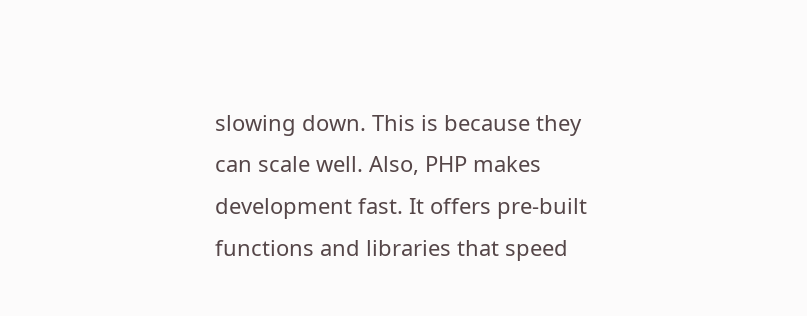slowing down. This is because they can scale well. Also, PHP makes development fast. It offers pre-built functions and libraries that speed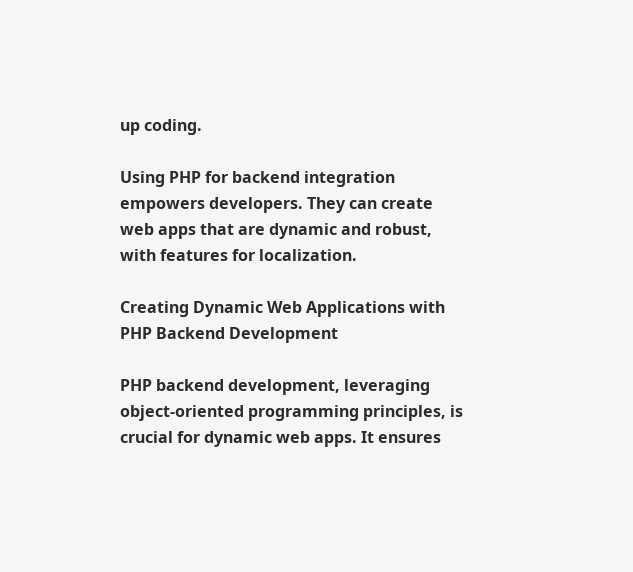up coding.

Using PHP for backend integration empowers developers. They can create web apps that are dynamic and robust, with features for localization.

Creating Dynamic Web Applications with PHP Backend Development

PHP backend development, leveraging object-oriented programming principles, is crucial for dynamic web apps. It ensures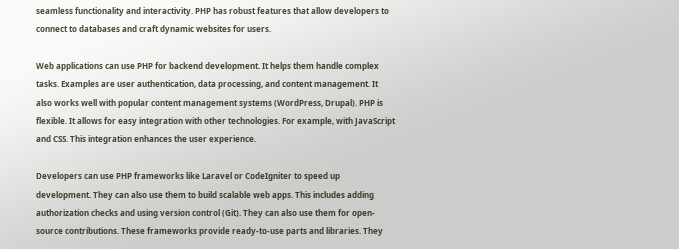seamless functionality and interactivity. PHP has robust features that allow developers to connect to databases and craft dynamic websites for users.

Web applications can use PHP for backend development. It helps them handle complex tasks. Examples are user authentication, data processing, and content management. It also works well with popular content management systems (WordPress, Drupal). PHP is flexible. It allows for easy integration with other technologies. For example, with JavaScript and CSS. This integration enhances the user experience.

Developers can use PHP frameworks like Laravel or CodeIgniter to speed up development. They can also use them to build scalable web apps. This includes adding authorization checks and using version control (Git). They can also use them for open-source contributions. These frameworks provide ready-to-use parts and libraries. They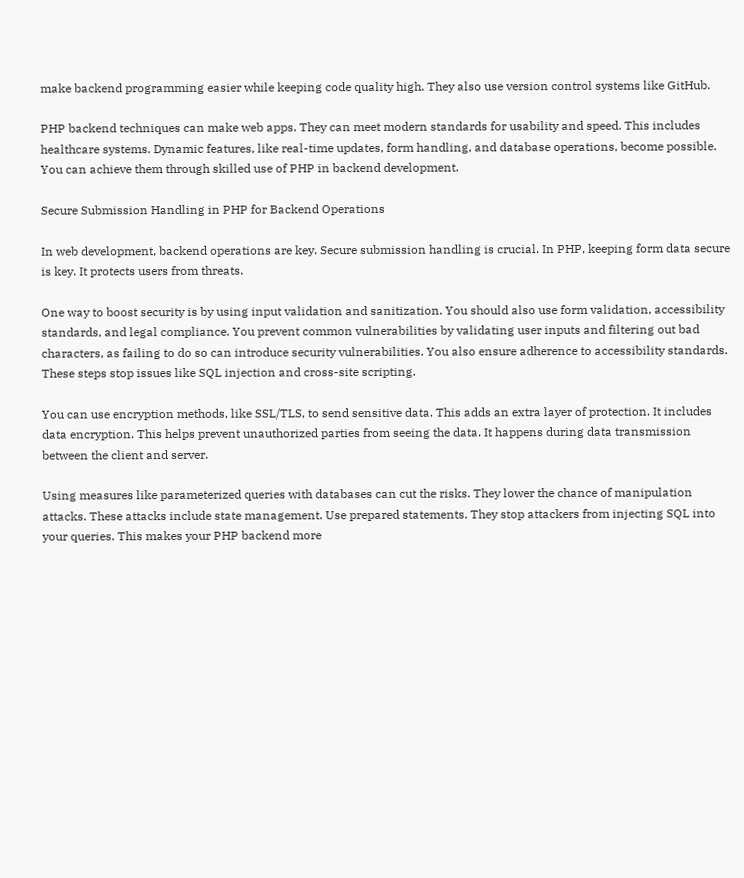make backend programming easier while keeping code quality high. They also use version control systems like GitHub.

PHP backend techniques can make web apps. They can meet modern standards for usability and speed. This includes healthcare systems. Dynamic features, like real-time updates, form handling, and database operations, become possible. You can achieve them through skilled use of PHP in backend development.

Secure Submission Handling in PHP for Backend Operations

In web development, backend operations are key. Secure submission handling is crucial. In PHP, keeping form data secure is key. It protects users from threats.

One way to boost security is by using input validation and sanitization. You should also use form validation, accessibility standards, and legal compliance. You prevent common vulnerabilities by validating user inputs and filtering out bad characters, as failing to do so can introduce security vulnerabilities. You also ensure adherence to accessibility standards. These steps stop issues like SQL injection and cross-site scripting.

You can use encryption methods, like SSL/TLS, to send sensitive data. This adds an extra layer of protection. It includes data encryption. This helps prevent unauthorized parties from seeing the data. It happens during data transmission between the client and server.

Using measures like parameterized queries with databases can cut the risks. They lower the chance of manipulation attacks. These attacks include state management. Use prepared statements. They stop attackers from injecting SQL into your queries. This makes your PHP backend more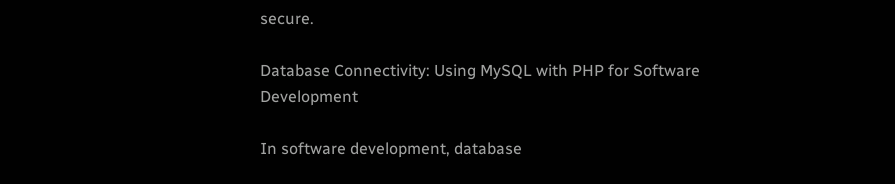secure.

Database Connectivity: Using MySQL with PHP for Software Development

In software development, database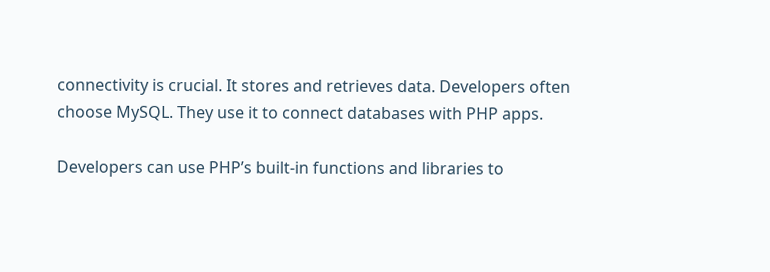connectivity is crucial. It stores and retrieves data. Developers often choose MySQL. They use it to connect databases with PHP apps.

Developers can use PHP’s built-in functions and libraries to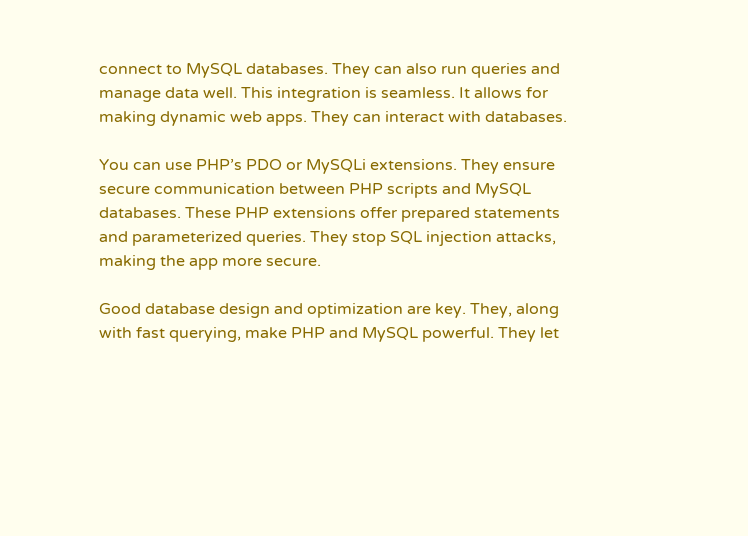connect to MySQL databases. They can also run queries and manage data well. This integration is seamless. It allows for making dynamic web apps. They can interact with databases.

You can use PHP’s PDO or MySQLi extensions. They ensure secure communication between PHP scripts and MySQL databases. These PHP extensions offer prepared statements and parameterized queries. They stop SQL injection attacks, making the app more secure.

Good database design and optimization are key. They, along with fast querying, make PHP and MySQL powerful. They let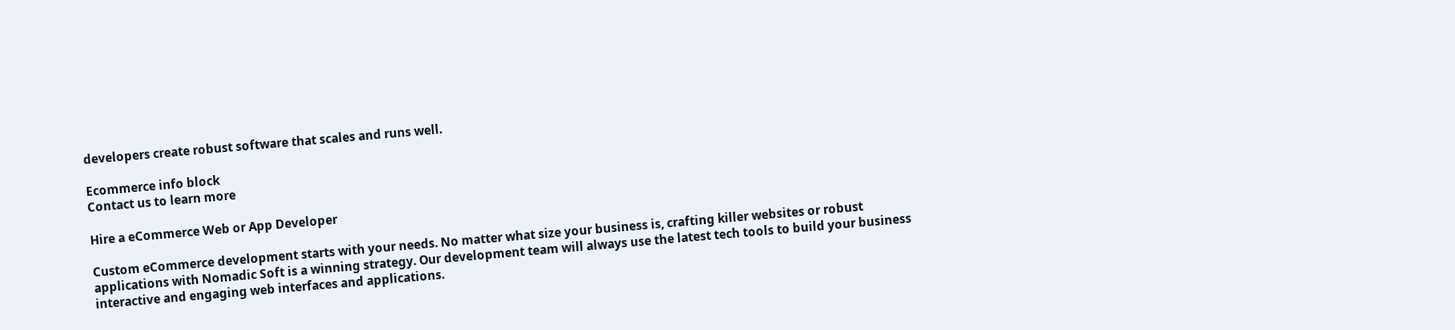developers create robust software that scales and runs well.

Ecommerce info block
Contact us to learn more

Hire a eCommerce Web or App Developer

Custom eCommerce development starts with your needs. No matter what size your business is, crafting killer websites or robust applications with Nomadic Soft is a winning strategy. Our development team will always use the latest tech tools to build your business interactive and engaging web interfaces and applications.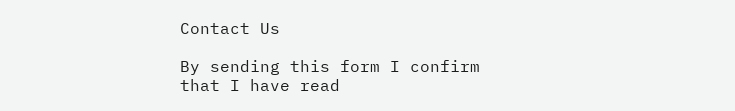Contact Us

By sending this form I confirm that I have read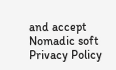and accept Nomadic soft Privacy Policy